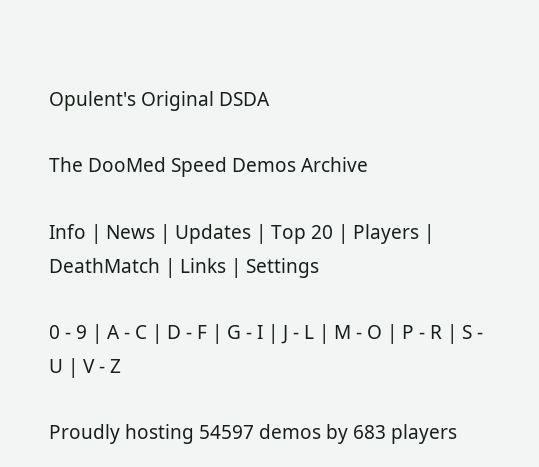Opulent's Original DSDA

The DooMed Speed Demos Archive

Info | News | Updates | Top 20 | Players | DeathMatch | Links | Settings

0 - 9 | A - C | D - F | G - I | J - L | M - O | P - R | S - U | V - Z

Proudly hosting 54597 demos by 683 players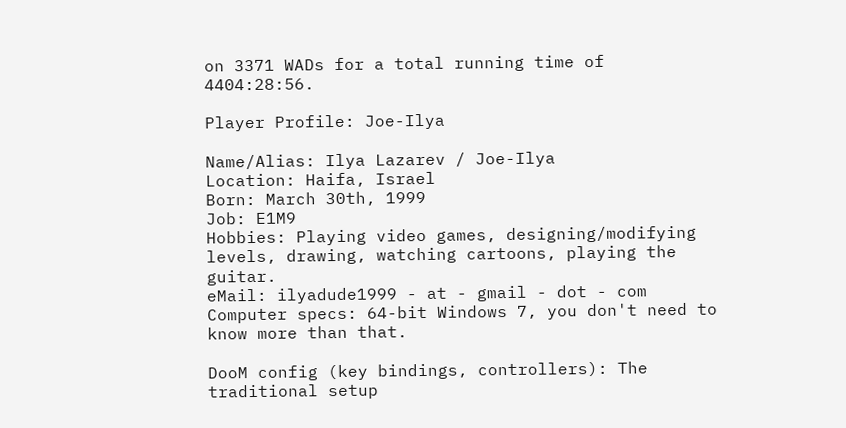on 3371 WADs for a total running time of 4404:28:56.

Player Profile: Joe-Ilya

Name/Alias: Ilya Lazarev / Joe-Ilya
Location: Haifa, Israel
Born: March 30th, 1999
Job: E1M9
Hobbies: Playing video games, designing/modifying levels, drawing, watching cartoons, playing the guitar.
eMail: ilyadude1999 - at - gmail - dot - com
Computer specs: 64-bit Windows 7, you don't need to know more than that.

DooM config (key bindings, controllers): The traditional setup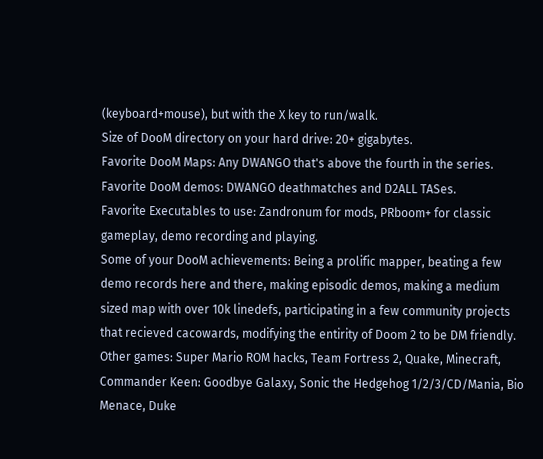(keyboard+mouse), but with the X key to run/walk.
Size of DooM directory on your hard drive: 20+ gigabytes.
Favorite DooM Maps: Any DWANGO that's above the fourth in the series.
Favorite DooM demos: DWANGO deathmatches and D2ALL TASes.
Favorite Executables to use: Zandronum for mods, PRboom+ for classic gameplay, demo recording and playing.
Some of your DooM achievements: Being a prolific mapper, beating a few demo records here and there, making episodic demos, making a medium sized map with over 10k linedefs, participating in a few community projects that recieved cacowards, modifying the entirity of Doom 2 to be DM friendly.
Other games: Super Mario ROM hacks, Team Fortress 2, Quake, Minecraft, Commander Keen: Goodbye Galaxy, Sonic the Hedgehog 1/2/3/CD/Mania, Bio Menace, Duke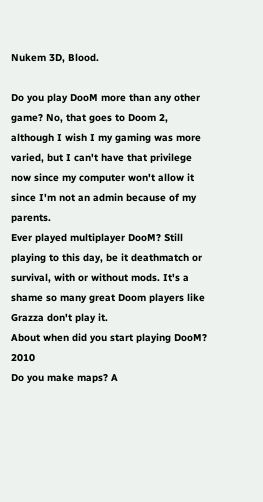Nukem 3D, Blood.

Do you play DooM more than any other game? No, that goes to Doom 2, although I wish I my gaming was more varied, but I can't have that privilege now since my computer won't allow it since I'm not an admin because of my parents.
Ever played multiplayer DooM? Still playing to this day, be it deathmatch or survival, with or without mods. It's a shame so many great Doom players like Grazza don't play it.
About when did you start playing DooM? 2010
Do you make maps? A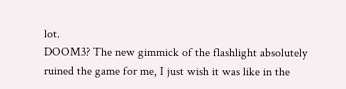lot.
DOOM3? The new gimmick of the flashlight absolutely ruined the game for me, I just wish it was like in the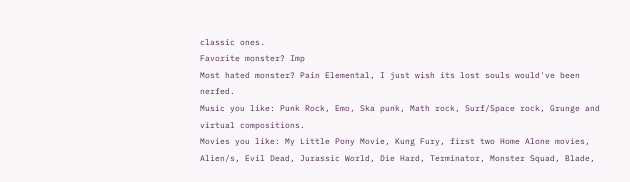classic ones.
Favorite monster? Imp
Most hated monster? Pain Elemental, I just wish its lost souls would've been nerfed.
Music you like: Punk Rock, Emo, Ska punk, Math rock, Surf/Space rock, Grunge and virtual compositions.
Movies you like: My Little Pony Movie, Kung Fury, first two Home Alone movies, Alien/s, Evil Dead, Jurassic World, Die Hard, Terminator, Monster Squad, Blade,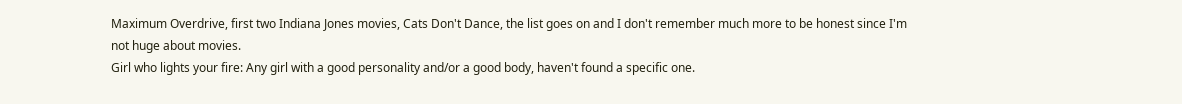Maximum Overdrive, first two Indiana Jones movies, Cats Don't Dance, the list goes on and I don't remember much more to be honest since I'm not huge about movies.
Girl who lights your fire: Any girl with a good personality and/or a good body, haven't found a specific one.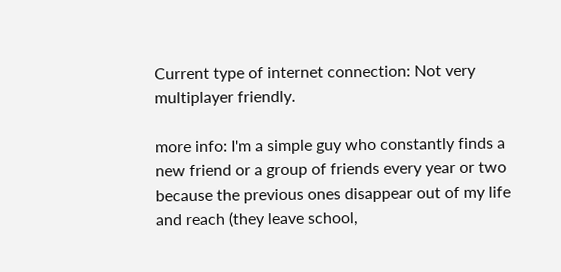Current type of internet connection: Not very multiplayer friendly.

more info: I'm a simple guy who constantly finds a new friend or a group of friends every year or two because the previous ones disappear out of my life and reach (they leave school,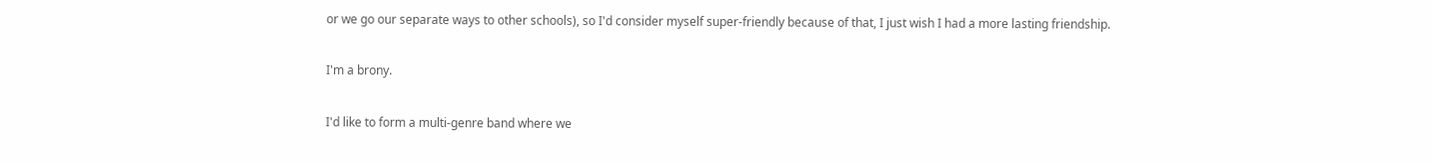or we go our separate ways to other schools), so I'd consider myself super-friendly because of that, I just wish I had a more lasting friendship.

I'm a brony.

I'd like to form a multi-genre band where we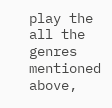play the all the genres mentioned above,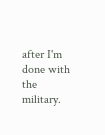after I'm done with the military.